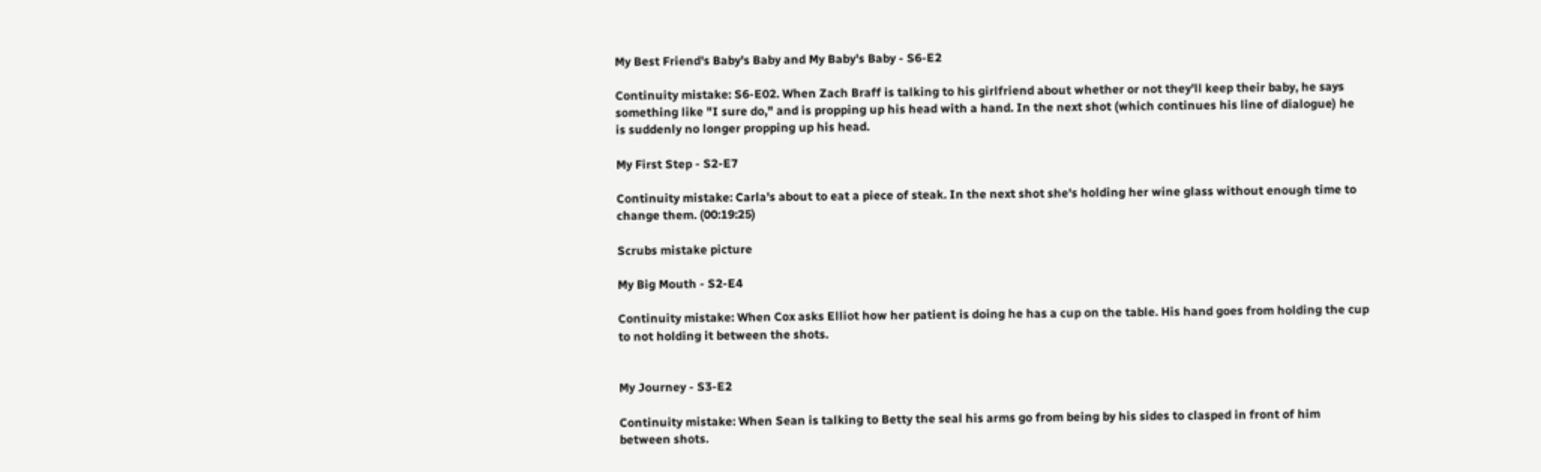My Best Friend's Baby's Baby and My Baby's Baby - S6-E2

Continuity mistake: S6-E02. When Zach Braff is talking to his girlfriend about whether or not they'll keep their baby, he says something like "I sure do," and is propping up his head with a hand. In the next shot (which continues his line of dialogue) he is suddenly no longer propping up his head.

My First Step - S2-E7

Continuity mistake: Carla's about to eat a piece of steak. In the next shot she's holding her wine glass without enough time to change them. (00:19:25)

Scrubs mistake picture

My Big Mouth - S2-E4

Continuity mistake: When Cox asks Elliot how her patient is doing he has a cup on the table. His hand goes from holding the cup to not holding it between the shots.


My Journey - S3-E2

Continuity mistake: When Sean is talking to Betty the seal his arms go from being by his sides to clasped in front of him between shots.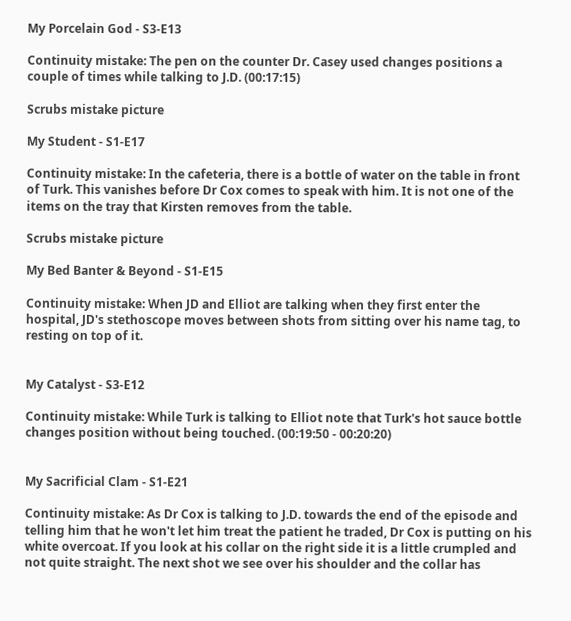My Porcelain God - S3-E13

Continuity mistake: The pen on the counter Dr. Casey used changes positions a couple of times while talking to J.D. (00:17:15)

Scrubs mistake picture

My Student - S1-E17

Continuity mistake: In the cafeteria, there is a bottle of water on the table in front of Turk. This vanishes before Dr Cox comes to speak with him. It is not one of the items on the tray that Kirsten removes from the table.

Scrubs mistake picture

My Bed Banter & Beyond - S1-E15

Continuity mistake: When JD and Elliot are talking when they first enter the hospital, JD's stethoscope moves between shots from sitting over his name tag, to resting on top of it.


My Catalyst - S3-E12

Continuity mistake: While Turk is talking to Elliot note that Turk's hot sauce bottle changes position without being touched. (00:19:50 - 00:20:20)


My Sacrificial Clam - S1-E21

Continuity mistake: As Dr Cox is talking to J.D. towards the end of the episode and telling him that he won't let him treat the patient he traded, Dr Cox is putting on his white overcoat. If you look at his collar on the right side it is a little crumpled and not quite straight. The next shot we see over his shoulder and the collar has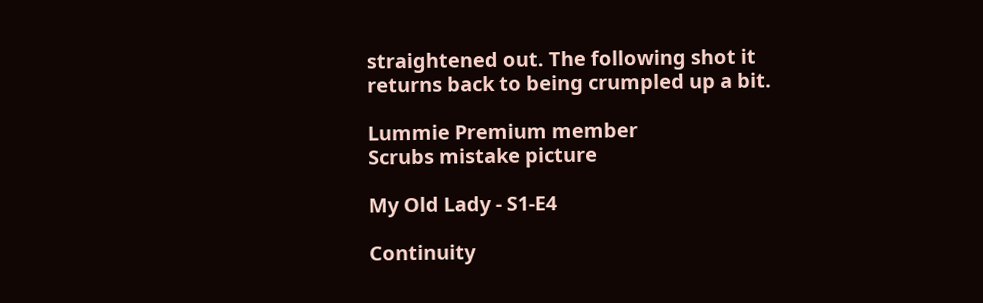straightened out. The following shot it returns back to being crumpled up a bit.

Lummie Premium member
Scrubs mistake picture

My Old Lady - S1-E4

Continuity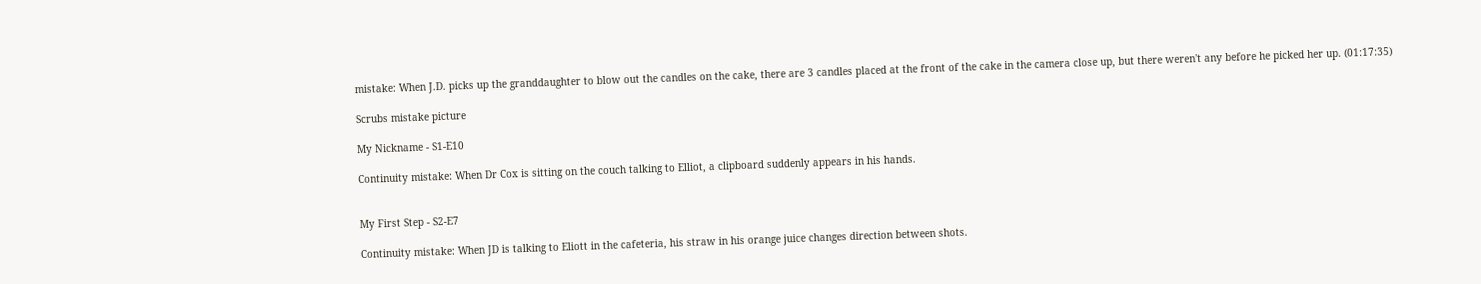mistake: When J.D. picks up the granddaughter to blow out the candles on the cake, there are 3 candles placed at the front of the cake in the camera close up, but there weren't any before he picked her up. (01:17:35)

Scrubs mistake picture

My Nickname - S1-E10

Continuity mistake: When Dr Cox is sitting on the couch talking to Elliot, a clipboard suddenly appears in his hands.


My First Step - S2-E7

Continuity mistake: When JD is talking to Eliott in the cafeteria, his straw in his orange juice changes direction between shots.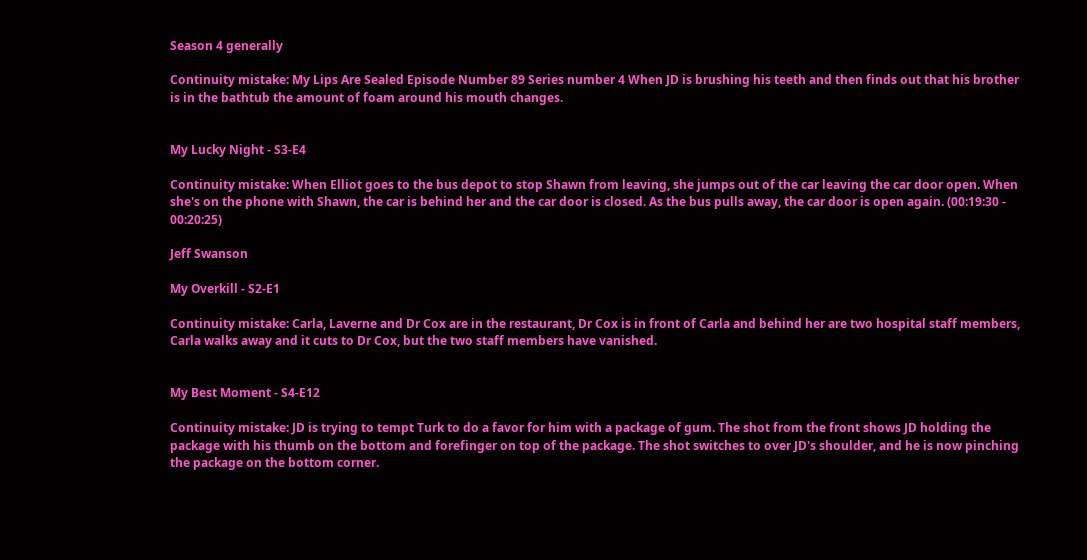Season 4 generally

Continuity mistake: My Lips Are Sealed Episode Number 89 Series number 4 When JD is brushing his teeth and then finds out that his brother is in the bathtub the amount of foam around his mouth changes.


My Lucky Night - S3-E4

Continuity mistake: When Elliot goes to the bus depot to stop Shawn from leaving, she jumps out of the car leaving the car door open. When she's on the phone with Shawn, the car is behind her and the car door is closed. As the bus pulls away, the car door is open again. (00:19:30 - 00:20:25)

Jeff Swanson

My Overkill - S2-E1

Continuity mistake: Carla, Laverne and Dr Cox are in the restaurant, Dr Cox is in front of Carla and behind her are two hospital staff members, Carla walks away and it cuts to Dr Cox, but the two staff members have vanished.


My Best Moment - S4-E12

Continuity mistake: JD is trying to tempt Turk to do a favor for him with a package of gum. The shot from the front shows JD holding the package with his thumb on the bottom and forefinger on top of the package. The shot switches to over JD's shoulder, and he is now pinching the package on the bottom corner.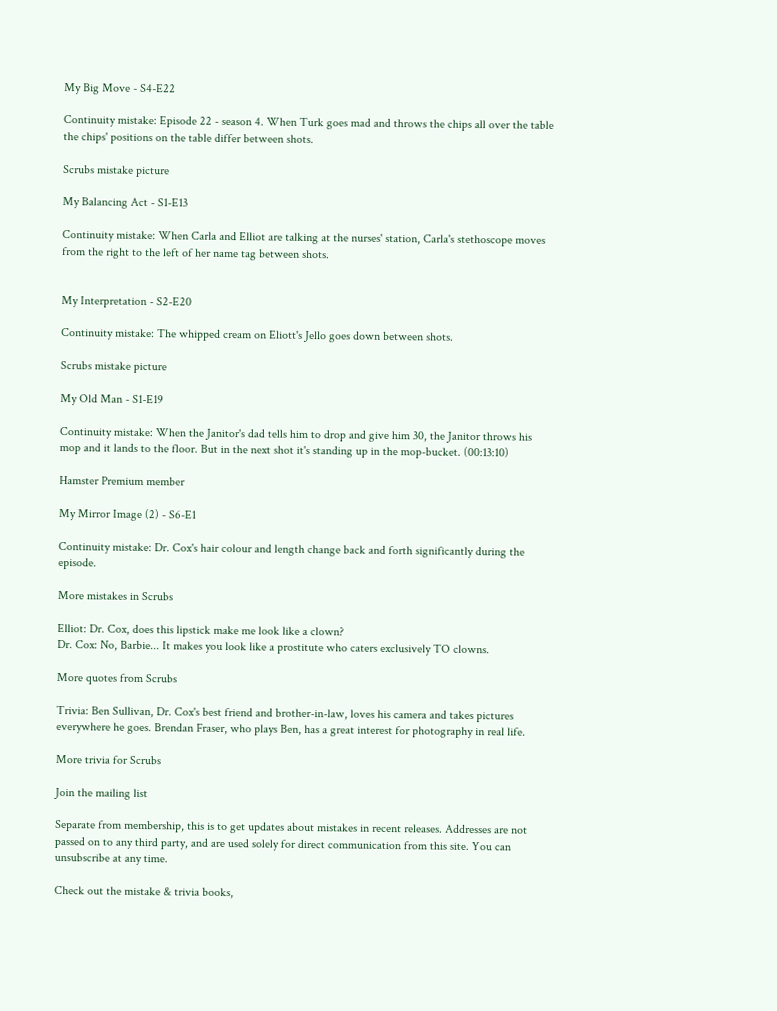My Big Move - S4-E22

Continuity mistake: Episode 22 - season 4. When Turk goes mad and throws the chips all over the table the chips' positions on the table differ between shots.

Scrubs mistake picture

My Balancing Act - S1-E13

Continuity mistake: When Carla and Elliot are talking at the nurses' station, Carla's stethoscope moves from the right to the left of her name tag between shots.


My Interpretation - S2-E20

Continuity mistake: The whipped cream on Eliott's Jello goes down between shots.

Scrubs mistake picture

My Old Man - S1-E19

Continuity mistake: When the Janitor's dad tells him to drop and give him 30, the Janitor throws his mop and it lands to the floor. But in the next shot it's standing up in the mop-bucket. (00:13:10)

Hamster Premium member

My Mirror Image (2) - S6-E1

Continuity mistake: Dr. Cox's hair colour and length change back and forth significantly during the episode.

More mistakes in Scrubs

Elliot: Dr. Cox, does this lipstick make me look like a clown?
Dr. Cox: No, Barbie... It makes you look like a prostitute who caters exclusively TO clowns.

More quotes from Scrubs

Trivia: Ben Sullivan, Dr. Cox's best friend and brother-in-law, loves his camera and takes pictures everywhere he goes. Brendan Fraser, who plays Ben, has a great interest for photography in real life.

More trivia for Scrubs

Join the mailing list

Separate from membership, this is to get updates about mistakes in recent releases. Addresses are not passed on to any third party, and are used solely for direct communication from this site. You can unsubscribe at any time.

Check out the mistake & trivia books,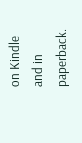on Kindle and in paperback.